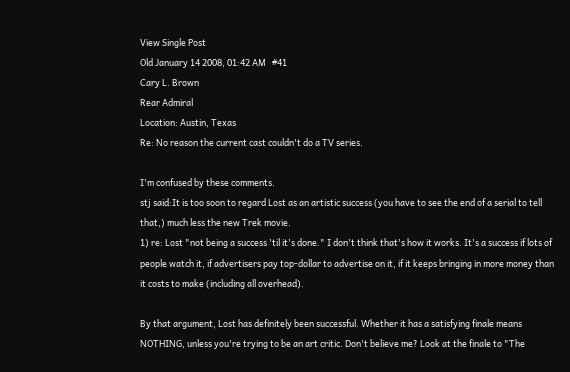View Single Post
Old January 14 2008, 01:42 AM   #41
Cary L. Brown
Rear Admiral
Location: Austin, Texas
Re: No reason the current cast couldn't do a TV series.

I'm confused by these comments.
stj said:It is too soon to regard Lost as an artistic success (you have to see the end of a serial to tell that,) much less the new Trek movie.
1) re: Lost "not being a success 'til it's done." I don't think that's how it works. It's a success if lots of people watch it, if advertisers pay top-dollar to advertise on it, if it keeps bringing in more money than it costs to make (including all overhead).

By that argument, Lost has definitely been successful. Whether it has a satisfying finale means NOTHING, unless you're trying to be an art critic. Don't believe me? Look at the finale to "The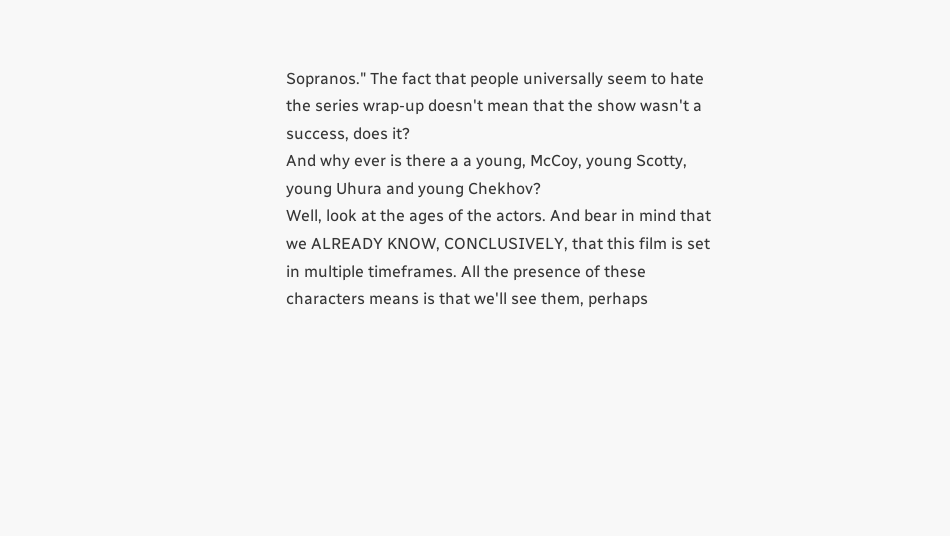Sopranos." The fact that people universally seem to hate the series wrap-up doesn't mean that the show wasn't a success, does it?
And why ever is there a a young, McCoy, young Scotty, young Uhura and young Chekhov?
Well, look at the ages of the actors. And bear in mind that we ALREADY KNOW, CONCLUSIVELY, that this film is set in multiple timeframes. All the presence of these characters means is that we'll see them, perhaps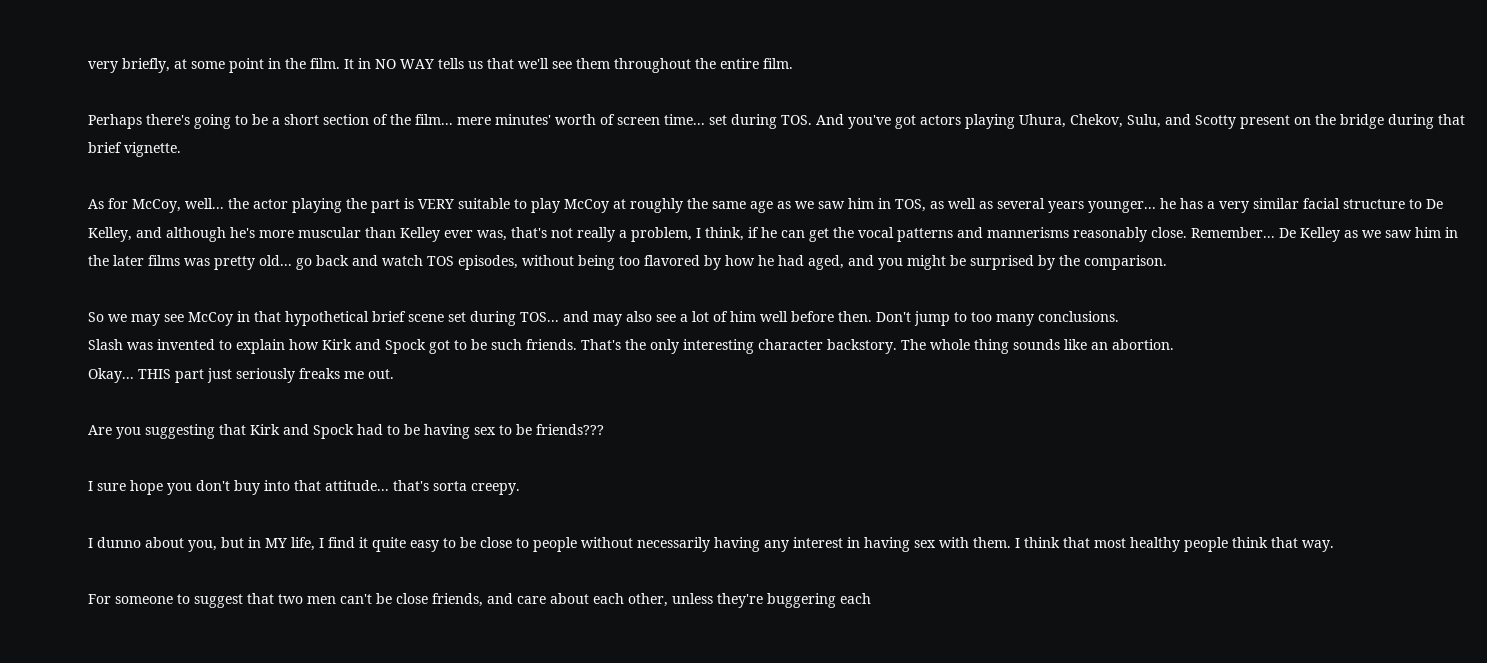very briefly, at some point in the film. It in NO WAY tells us that we'll see them throughout the entire film.

Perhaps there's going to be a short section of the film... mere minutes' worth of screen time... set during TOS. And you've got actors playing Uhura, Chekov, Sulu, and Scotty present on the bridge during that brief vignette.

As for McCoy, well... the actor playing the part is VERY suitable to play McCoy at roughly the same age as we saw him in TOS, as well as several years younger... he has a very similar facial structure to De Kelley, and although he's more muscular than Kelley ever was, that's not really a problem, I think, if he can get the vocal patterns and mannerisms reasonably close. Remember... De Kelley as we saw him in the later films was pretty old... go back and watch TOS episodes, without being too flavored by how he had aged, and you might be surprised by the comparison.

So we may see McCoy in that hypothetical brief scene set during TOS... and may also see a lot of him well before then. Don't jump to too many conclusions.
Slash was invented to explain how Kirk and Spock got to be such friends. That's the only interesting character backstory. The whole thing sounds like an abortion.
Okay... THIS part just seriously freaks me out.

Are you suggesting that Kirk and Spock had to be having sex to be friends???

I sure hope you don't buy into that attitude... that's sorta creepy.

I dunno about you, but in MY life, I find it quite easy to be close to people without necessarily having any interest in having sex with them. I think that most healthy people think that way.

For someone to suggest that two men can't be close friends, and care about each other, unless they're buggering each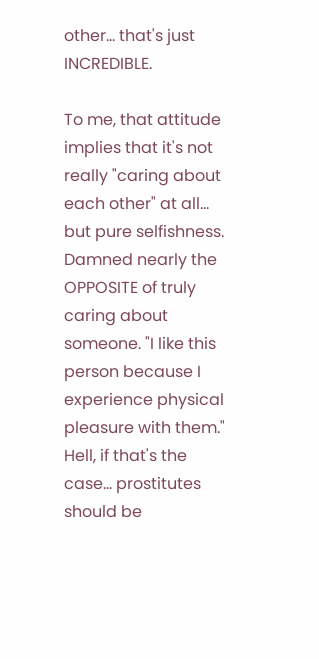other... that's just INCREDIBLE.

To me, that attitude implies that it's not really "caring about each other" at all... but pure selfishness. Damned nearly the OPPOSITE of truly caring about someone. "I like this person because I experience physical pleasure with them." Hell, if that's the case... prostitutes should be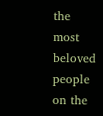the most beloved people on the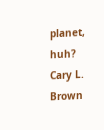planet, huh?
Cary L. Brown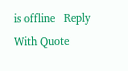is offline   Reply With Quote